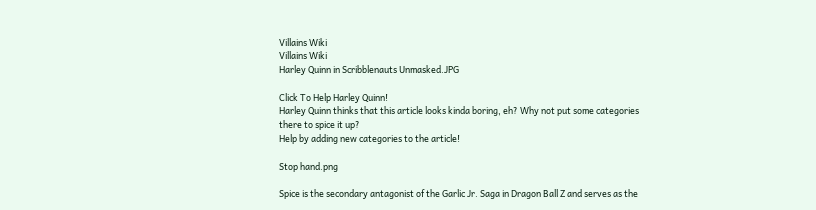Villains Wiki
Villains Wiki
Harley Quinn in Scribblenauts Unmasked.JPG

Click To Help Harley Quinn!
Harley Quinn thinks that this article looks kinda boring, eh? Why not put some categories there to spice it up?
Help by adding new categories to the article!

Stop hand.png

Spice is the secondary antagonist of the Garlic Jr. Saga in Dragon Ball Z and serves as the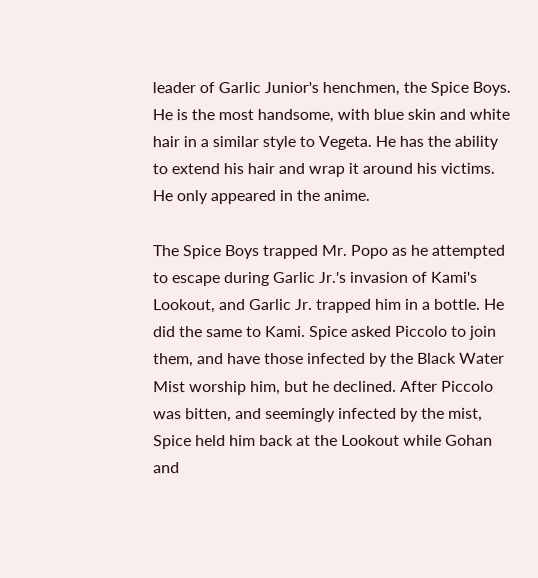leader of Garlic Junior's henchmen, the Spice Boys. He is the most handsome, with blue skin and white hair in a similar style to Vegeta. He has the ability to extend his hair and wrap it around his victims. He only appeared in the anime.

The Spice Boys trapped Mr. Popo as he attempted to escape during Garlic Jr.'s invasion of Kami's Lookout, and Garlic Jr. trapped him in a bottle. He did the same to Kami. Spice asked Piccolo to join them, and have those infected by the Black Water Mist worship him, but he declined. After Piccolo was bitten, and seemingly infected by the mist, Spice held him back at the Lookout while Gohan and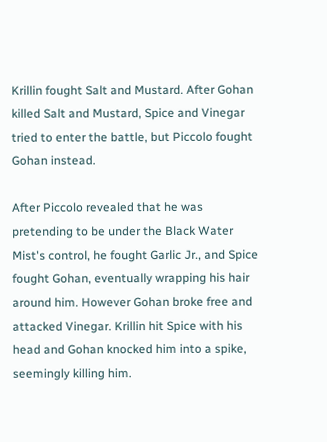Krillin fought Salt and Mustard. After Gohan killed Salt and Mustard, Spice and Vinegar tried to enter the battle, but Piccolo fought Gohan instead.

After Piccolo revealed that he was pretending to be under the Black Water Mist's control, he fought Garlic Jr., and Spice fought Gohan, eventually wrapping his hair around him. However Gohan broke free and attacked Vinegar. Krillin hit Spice with his head and Gohan knocked him into a spike, seemingly killing him.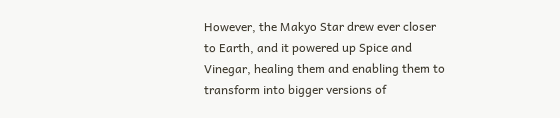However, the Makyo Star drew ever closer to Earth, and it powered up Spice and Vinegar, healing them and enabling them to transform into bigger versions of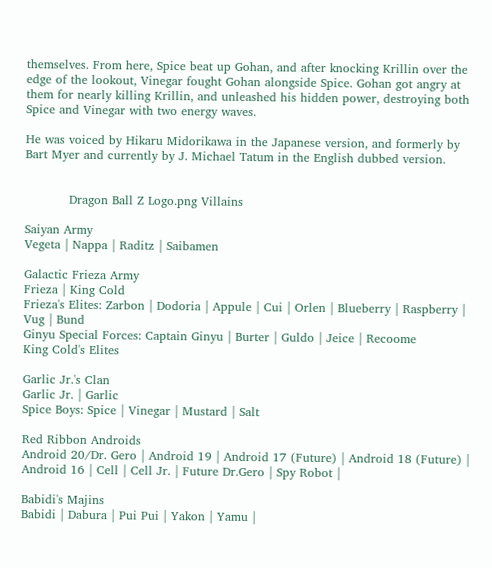themselves. From here, Spice beat up Gohan, and after knocking Krillin over the edge of the lookout, Vinegar fought Gohan alongside Spice. Gohan got angry at them for nearly killing Krillin, and unleashed his hidden power, destroying both Spice and Vinegar with two energy waves.

He was voiced by Hikaru Midorikawa in the Japanese version, and formerly by Bart Myer and currently by J. Michael Tatum in the English dubbed version.


           Dragon Ball Z Logo.png Villains

Saiyan Army
Vegeta | Nappa | Raditz | Saibamen

Galactic Frieza Army
Frieza | King Cold
Frieza's Elites: Zarbon | Dodoria | Appule | Cui | Orlen | Blueberry | Raspberry | Vug | Bund
Ginyu Special Forces: Captain Ginyu | Burter | Guldo | Jeice | Recoome
King Cold's Elites

Garlic Jr.'s Clan
Garlic Jr. | Garlic
Spice Boys: Spice | Vinegar | Mustard | Salt

Red Ribbon Androids
Android 20/Dr. Gero | Android 19 | Android 17 (Future) | Android 18 (Future) | Android 16 | Cell | Cell Jr. | Future Dr.Gero | Spy Robot |

Babidi's Majins
Babidi | Dabura | Pui Pui | Yakon | Yamu |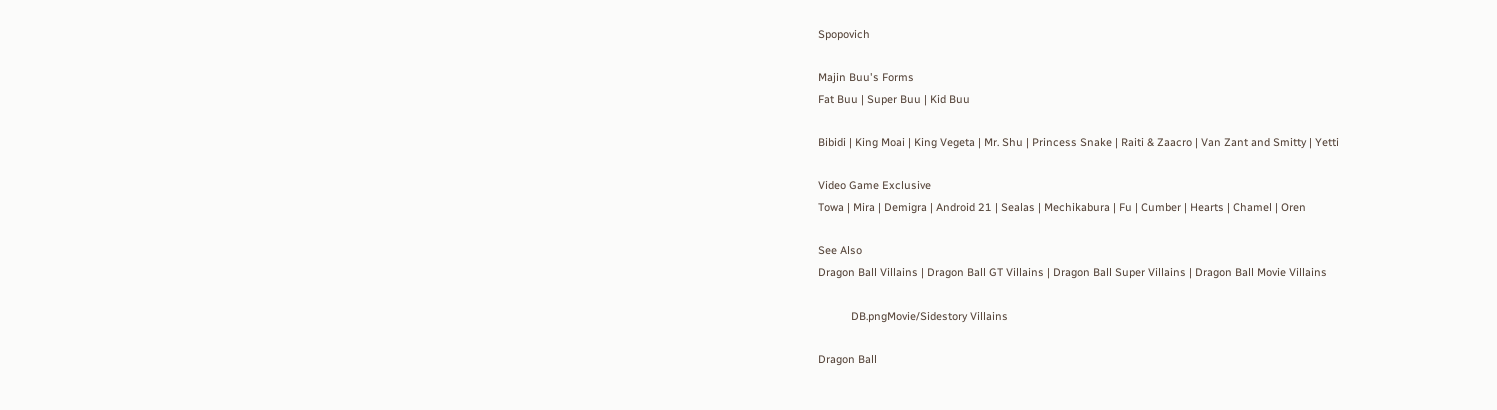Spopovich

Majin Buu's Forms
Fat Buu | Super Buu | Kid Buu

Bibidi | King Moai | King Vegeta | Mr. Shu | Princess Snake | Raiti & Zaacro | Van Zant and Smitty | Yetti

Video Game Exclusive
Towa | Mira | Demigra | Android 21 | Sealas | Mechikabura | Fu | Cumber | Hearts | Chamel | Oren

See Also
Dragon Ball Villains | Dragon Ball GT Villains | Dragon Ball Super Villains | Dragon Ball Movie Villains

           DB.pngMovie/Sidestory Villains

Dragon Ball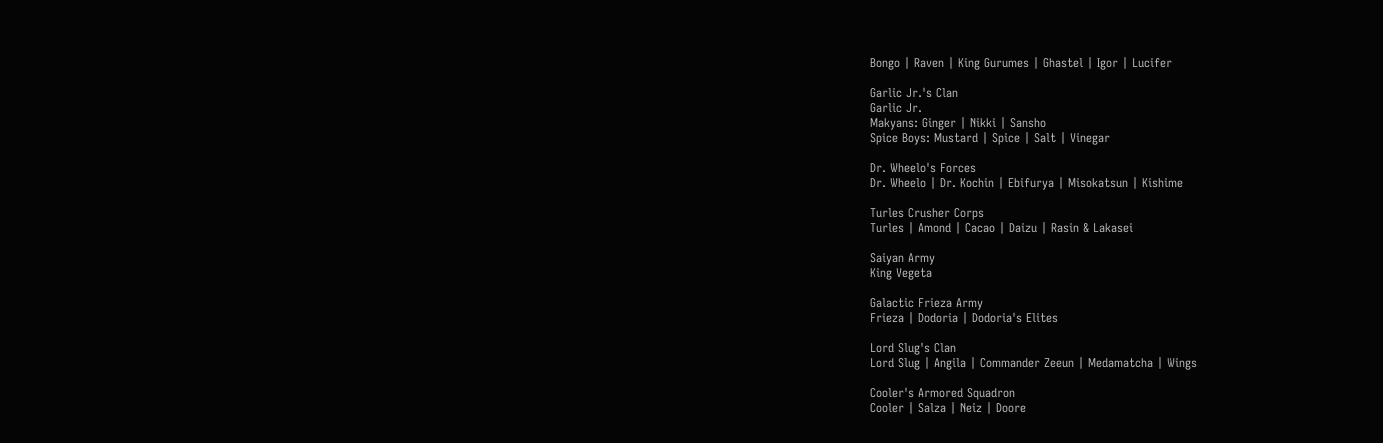Bongo | Raven | King Gurumes | Ghastel | Igor | Lucifer

Garlic Jr.'s Clan
Garlic Jr.
Makyans: Ginger | Nikki | Sansho
Spice Boys: Mustard | Spice | Salt | Vinegar

Dr. Wheelo's Forces
Dr. Wheelo | Dr. Kochin | Ebifurya | Misokatsun | Kishime

Turles Crusher Corps
Turles | Amond | Cacao | Daizu | Rasin & Lakasei

Saiyan Army
King Vegeta

Galactic Frieza Army
Frieza | Dodoria | Dodoria's Elites

Lord Slug's Clan
Lord Slug | Angila | Commander Zeeun | Medamatcha | Wings

Cooler's Armored Squadron
Cooler | Salza | Neiz | Doore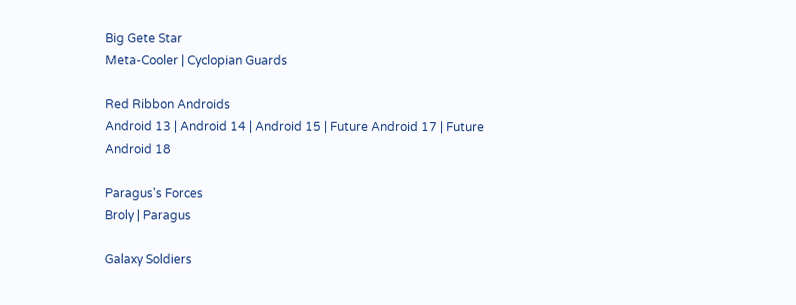Big Gete Star
Meta-Cooler | Cyclopian Guards

Red Ribbon Androids
Android 13 | Android 14 | Android 15 | Future Android 17 | Future Android 18

Paragus's Forces
Broly | Paragus

Galaxy Soldiers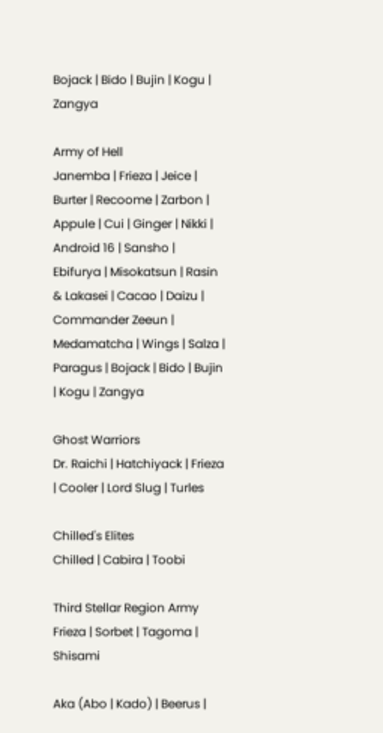Bojack | Bido | Bujin | Kogu | Zangya

Army of Hell
Janemba | Frieza | Jeice | Burter | Recoome | Zarbon | Appule | Cui | Ginger | Nikki | Android 16 | Sansho | Ebifurya | Misokatsun | Rasin & Lakasei | Cacao | Daizu | Commander Zeeun | Medamatcha | Wings | Salza | Paragus | Bojack | Bido | Bujin | Kogu | Zangya

Ghost Warriors
Dr. Raichi | Hatchiyack | Frieza | Cooler | Lord Slug | Turles

Chilled's Elites
Chilled | Cabira | Toobi

Third Stellar Region Army
Frieza | Sorbet | Tagoma | Shisami

Aka (Abo | Kado) | Beerus |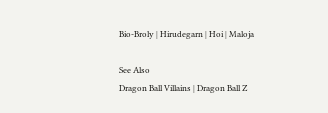Bio-Broly | Hirudegarn | Hoi | Maloja

See Also
Dragon Ball Villains | Dragon Ball Z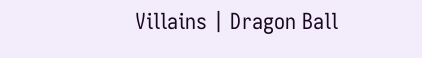Villains | Dragon Ball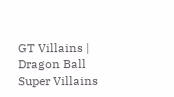GT Villains | Dragon Ball Super Villains